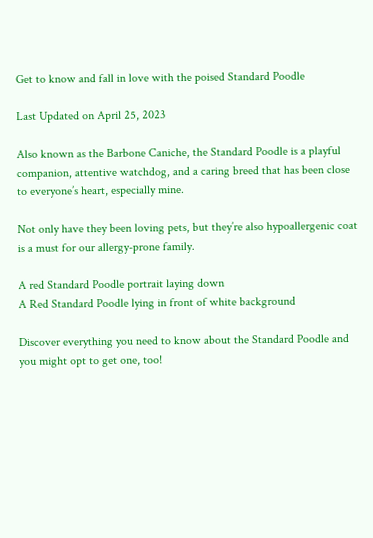Get to know and fall in love with the poised Standard Poodle

Last Updated on April 25, 2023

Also known as the Barbone Caniche, the Standard Poodle is a playful companion, attentive watchdog, and a caring breed that has been close to everyone’s heart, especially mine.

Not only have they been loving pets, but they’re also hypoallergenic coat is a must for our allergy-prone family.

A red Standard Poodle portrait laying down
A Red Standard Poodle lying in front of white background

Discover everything you need to know about the Standard Poodle and you might opt to get one, too!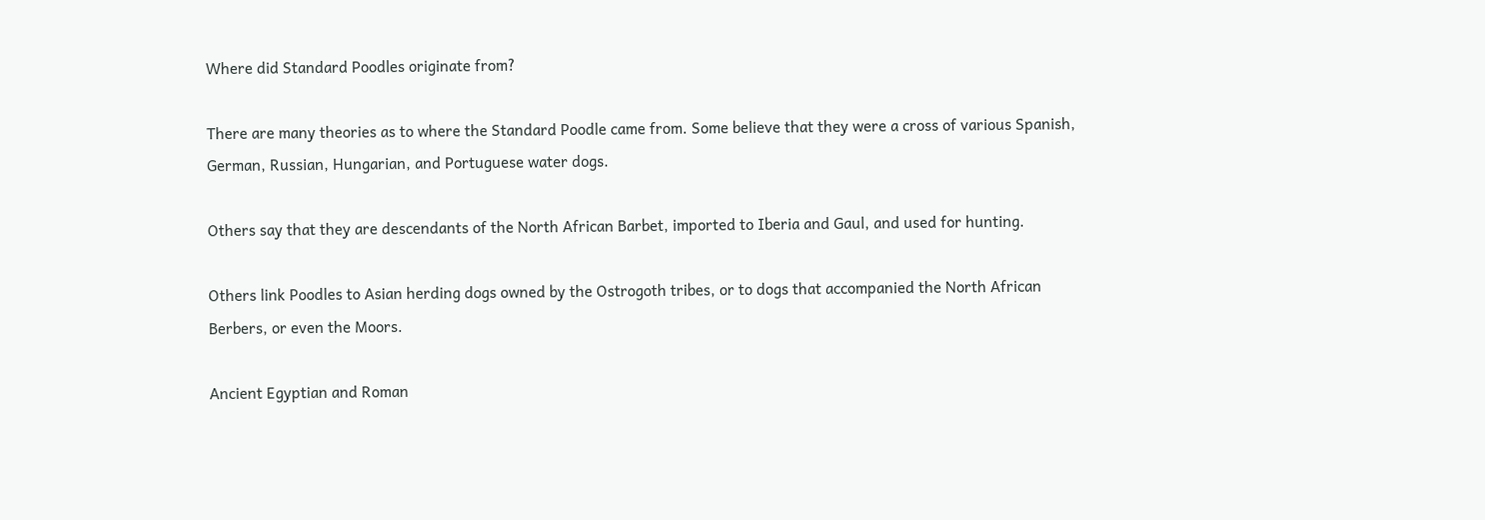Where did Standard Poodles originate from?

There are many theories as to where the Standard Poodle came from. Some believe that they were a cross of various Spanish, German, Russian, Hungarian, and Portuguese water dogs.

Others say that they are descendants of the North African Barbet, imported to Iberia and Gaul, and used for hunting.

Others link Poodles to Asian herding dogs owned by the Ostrogoth tribes, or to dogs that accompanied the North African Berbers, or even the Moors.

Ancient Egyptian and Roman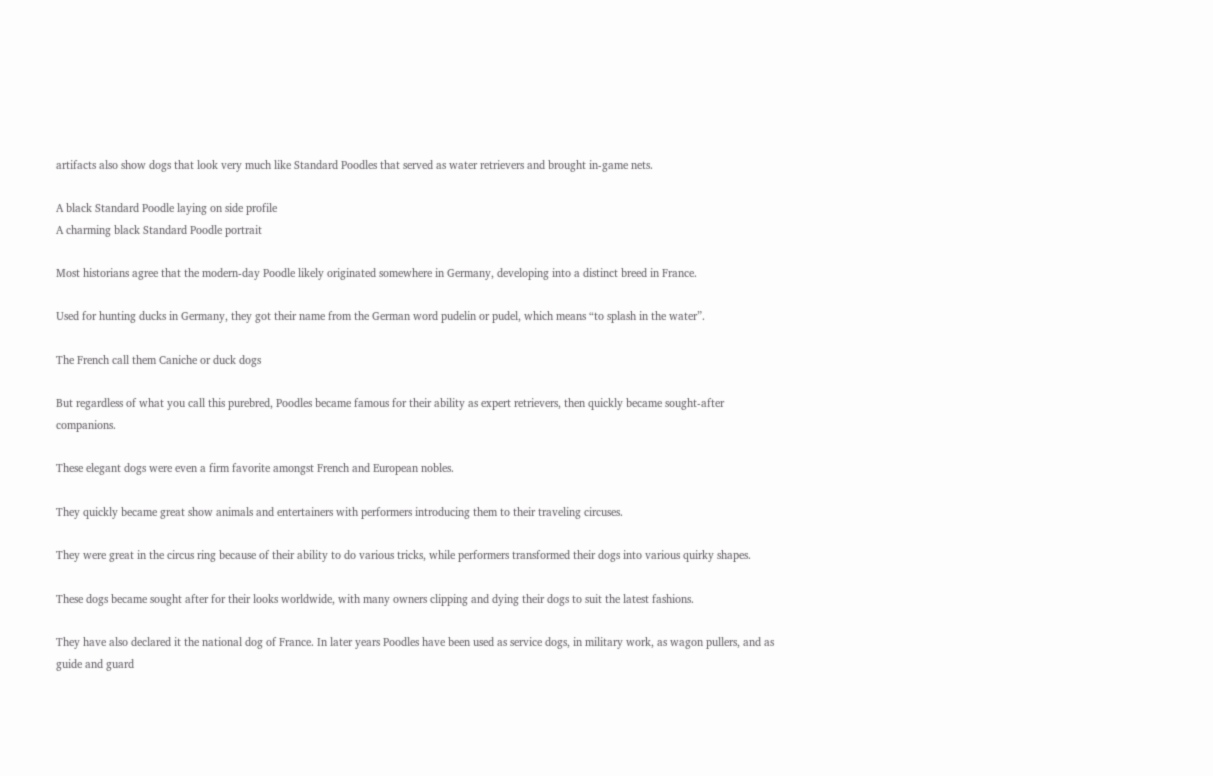artifacts also show dogs that look very much like Standard Poodles that served as water retrievers and brought in-game nets.

A black Standard Poodle laying on side profile
A charming black Standard Poodle portrait

Most historians agree that the modern-day Poodle likely originated somewhere in Germany, developing into a distinct breed in France.

Used for hunting ducks in Germany, they got their name from the German word pudelin or pudel, which means “to splash in the water”.

The French call them Caniche or duck dogs

But regardless of what you call this purebred, Poodles became famous for their ability as expert retrievers, then quickly became sought-after companions.

These elegant dogs were even a firm favorite amongst French and European nobles.

They quickly became great show animals and entertainers with performers introducing them to their traveling circuses.

They were great in the circus ring because of their ability to do various tricks, while performers transformed their dogs into various quirky shapes.

These dogs became sought after for their looks worldwide, with many owners clipping and dying their dogs to suit the latest fashions.

They have also declared it the national dog of France. In later years Poodles have been used as service dogs, in military work, as wagon pullers, and as guide and guard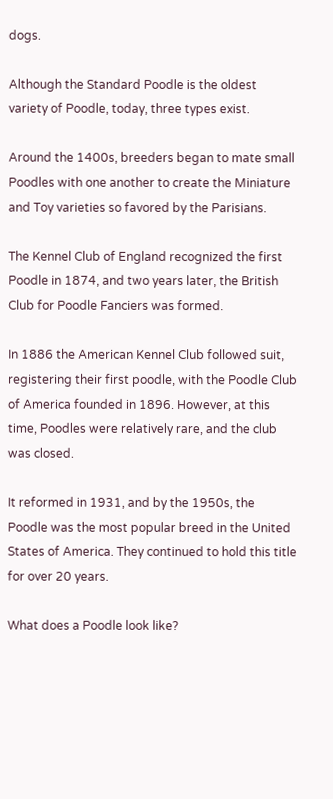dogs.

Although the Standard Poodle is the oldest variety of Poodle, today, three types exist.

Around the 1400s, breeders began to mate small Poodles with one another to create the Miniature and Toy varieties so favored by the Parisians.

The Kennel Club of England recognized the first Poodle in 1874, and two years later, the British Club for Poodle Fanciers was formed.

In 1886 the American Kennel Club followed suit, registering their first poodle, with the Poodle Club of America founded in 1896. However, at this time, Poodles were relatively rare, and the club was closed.

It reformed in 1931, and by the 1950s, the Poodle was the most popular breed in the United States of America. They continued to hold this title for over 20 years.

What does a Poodle look like?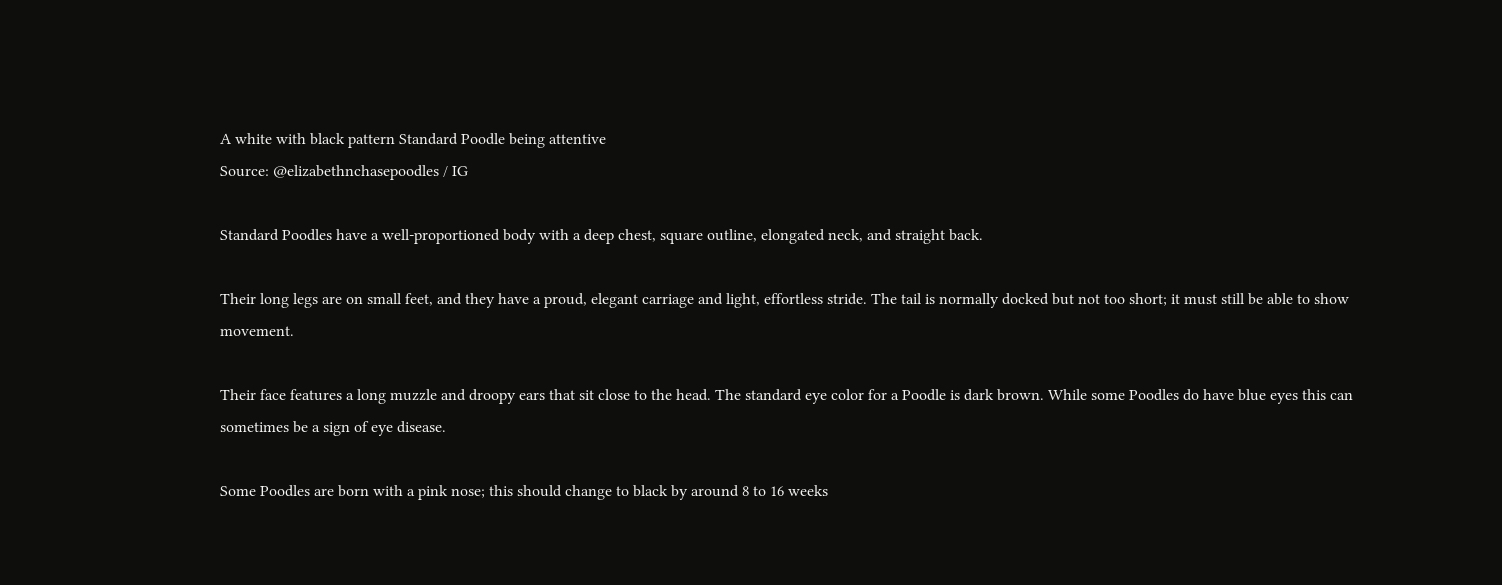A white with black pattern Standard Poodle being attentive
Source: @elizabethnchasepoodles / IG

Standard Poodles have a well-proportioned body with a deep chest, square outline, elongated neck, and straight back.

Their long legs are on small feet, and they have a proud, elegant carriage and light, effortless stride. The tail is normally docked but not too short; it must still be able to show movement.

Their face features a long muzzle and droopy ears that sit close to the head. The standard eye color for a Poodle is dark brown. While some Poodles do have blue eyes this can sometimes be a sign of eye disease.

Some Poodles are born with a pink nose; this should change to black by around 8 to 16 weeks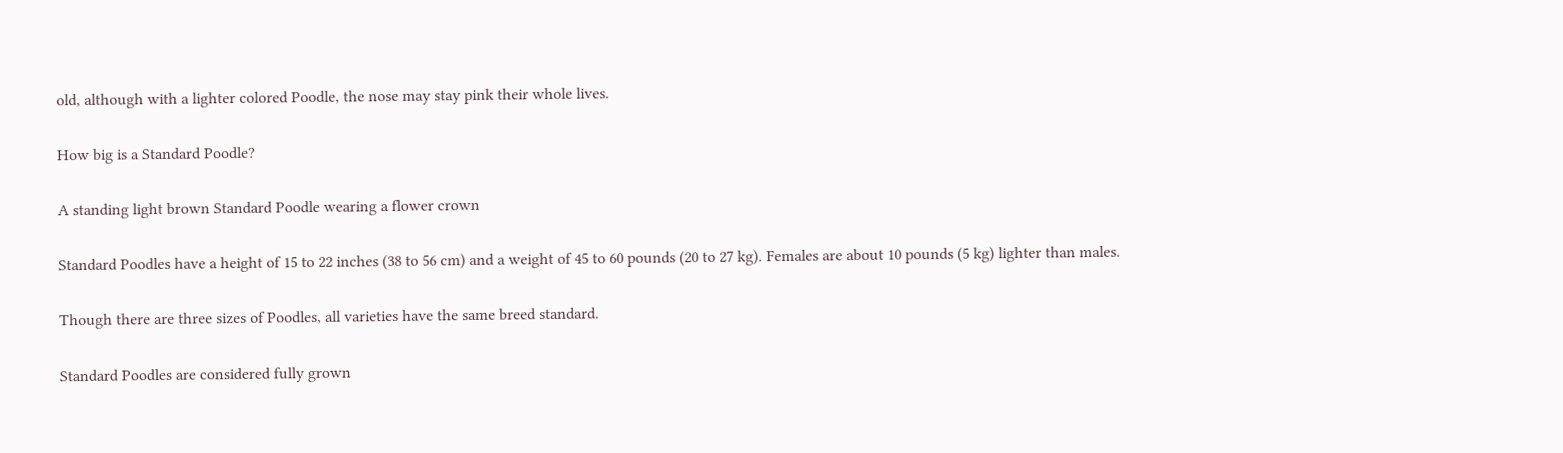old, although with a lighter colored Poodle, the nose may stay pink their whole lives.

How big is a Standard Poodle?

A standing light brown Standard Poodle wearing a flower crown

Standard Poodles have a height of 15 to 22 inches (38 to 56 cm) and a weight of 45 to 60 pounds (20 to 27 kg). Females are about 10 pounds (5 kg) lighter than males.

Though there are three sizes of Poodles, all varieties have the same breed standard.

Standard Poodles are considered fully grown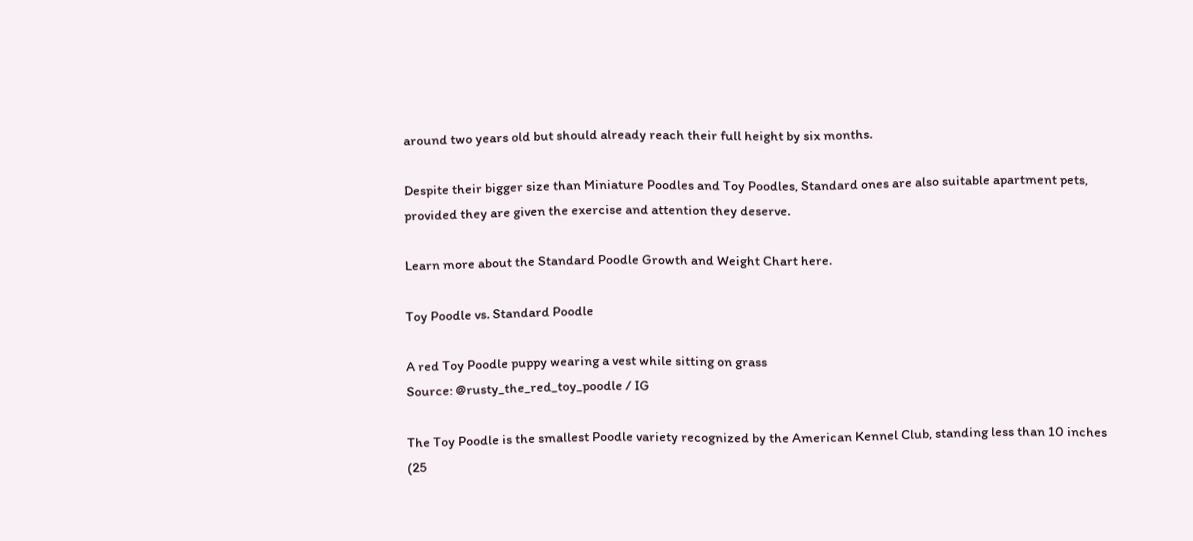around two years old but should already reach their full height by six months.

Despite their bigger size than Miniature Poodles and Toy Poodles, Standard ones are also suitable apartment pets, provided they are given the exercise and attention they deserve.

Learn more about the Standard Poodle Growth and Weight Chart here.

Toy Poodle vs. Standard Poodle

A red Toy Poodle puppy wearing a vest while sitting on grass
Source: @rusty_the_red_toy_poodle / IG

The Toy Poodle is the smallest Poodle variety recognized by the American Kennel Club, standing less than 10 inches (25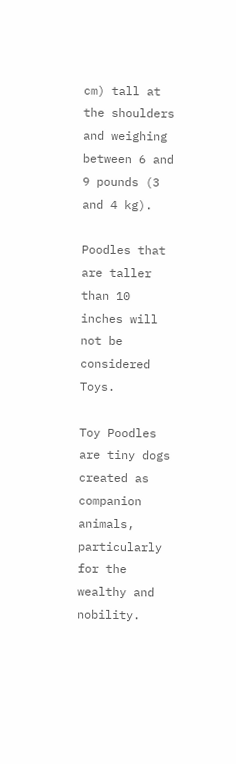cm) tall at the shoulders and weighing between 6 and 9 pounds (3 and 4 kg).

Poodles that are taller than 10 inches will not be considered Toys.

Toy Poodles are tiny dogs created as companion animals, particularly for the wealthy and nobility.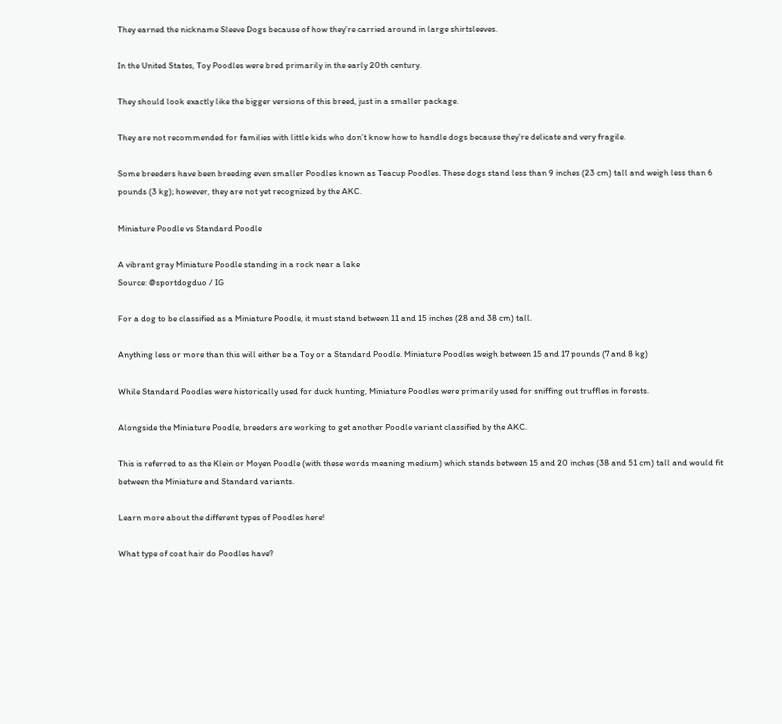They earned the nickname Sleeve Dogs because of how they’re carried around in large shirtsleeves.

In the United States, Toy Poodles were bred primarily in the early 20th century.

They should look exactly like the bigger versions of this breed, just in a smaller package.

They are not recommended for families with little kids who don’t know how to handle dogs because they’re delicate and very fragile.

Some breeders have been breeding even smaller Poodles known as Teacup Poodles. These dogs stand less than 9 inches (23 cm) tall and weigh less than 6 pounds (3 kg); however, they are not yet recognized by the AKC.

Miniature Poodle vs Standard Poodle

A vibrant gray Miniature Poodle standing in a rock near a lake
Source: @sportdogduo / IG

For a dog to be classified as a Miniature Poodle, it must stand between 11 and 15 inches (28 and 38 cm) tall.

Anything less or more than this will either be a Toy or a Standard Poodle. Miniature Poodles weigh between 15 and 17 pounds (7 and 8 kg)

While Standard Poodles were historically used for duck hunting, Miniature Poodles were primarily used for sniffing out truffles in forests.

Alongside the Miniature Poodle, breeders are working to get another Poodle variant classified by the AKC.

This is referred to as the Klein or Moyen Poodle (with these words meaning medium) which stands between 15 and 20 inches (38 and 51 cm) tall and would fit between the Miniature and Standard variants.

Learn more about the different types of Poodles here!

What type of coat hair do Poodles have?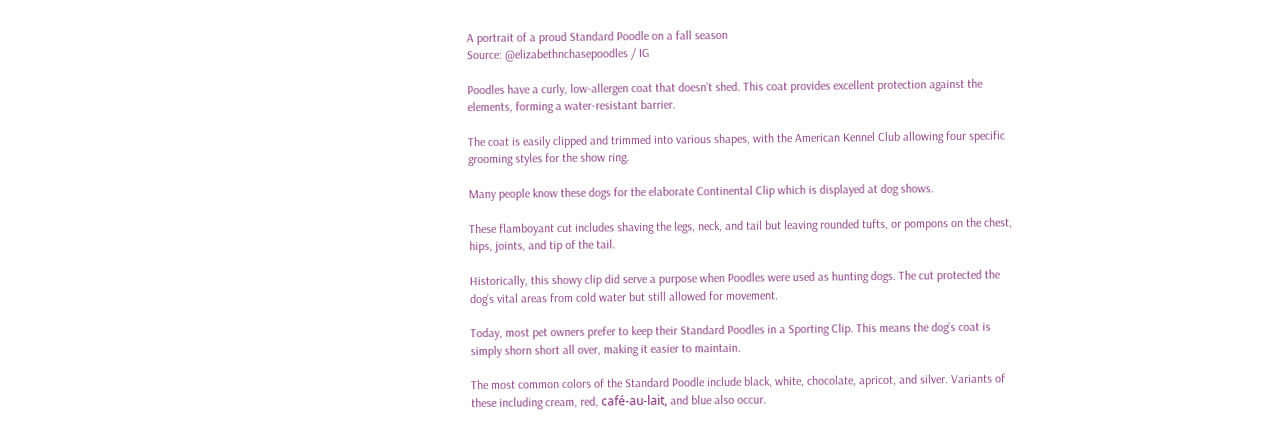A portrait of a proud Standard Poodle on a fall season
Source: @elizabethnchasepoodles / IG

Poodles have a curly, low-allergen coat that doesn’t shed. This coat provides excellent protection against the elements, forming a water-resistant barrier.

The coat is easily clipped and trimmed into various shapes, with the American Kennel Club allowing four specific grooming styles for the show ring.

Many people know these dogs for the elaborate Continental Clip which is displayed at dog shows.

These flamboyant cut includes shaving the legs, neck, and tail but leaving rounded tufts, or pompons on the chest, hips, joints, and tip of the tail.

Historically, this showy clip did serve a purpose when Poodles were used as hunting dogs. The cut protected the dog’s vital areas from cold water but still allowed for movement.

Today, most pet owners prefer to keep their Standard Poodles in a Sporting Clip. This means the dog’s coat is simply shorn short all over, making it easier to maintain.

The most common colors of the Standard Poodle include black, white, chocolate, apricot, and silver. Variants of these including cream, red, café-au-lait, and blue also occur.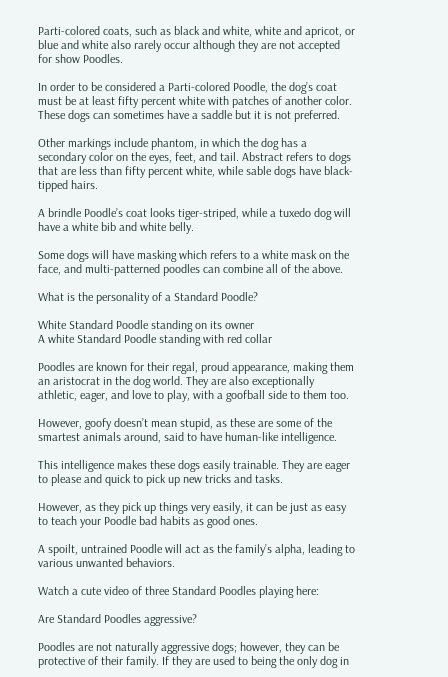Parti-colored coats, such as black and white, white and apricot, or blue and white also rarely occur although they are not accepted for show Poodles.

In order to be considered a Parti-colored Poodle, the dog’s coat must be at least fifty percent white with patches of another color. These dogs can sometimes have a saddle but it is not preferred.

Other markings include phantom, in which the dog has a secondary color on the eyes, feet, and tail. Abstract refers to dogs that are less than fifty percent white, while sable dogs have black-tipped hairs.

A brindle Poodle’s coat looks tiger-striped, while a tuxedo dog will have a white bib and white belly.

Some dogs will have masking which refers to a white mask on the face, and multi-patterned poodles can combine all of the above.

What is the personality of a Standard Poodle?

White Standard Poodle standing on its owner
A white Standard Poodle standing with red collar

Poodles are known for their regal, proud appearance, making them an aristocrat in the dog world. They are also exceptionally athletic, eager, and love to play, with a goofball side to them too.

However, goofy doesn’t mean stupid, as these are some of the smartest animals around, said to have human-like intelligence.

This intelligence makes these dogs easily trainable. They are eager to please and quick to pick up new tricks and tasks.

However, as they pick up things very easily, it can be just as easy to teach your Poodle bad habits as good ones.

A spoilt, untrained Poodle will act as the family’s alpha, leading to various unwanted behaviors.

Watch a cute video of three Standard Poodles playing here:

Are Standard Poodles aggressive?

Poodles are not naturally aggressive dogs; however, they can be protective of their family. If they are used to being the only dog in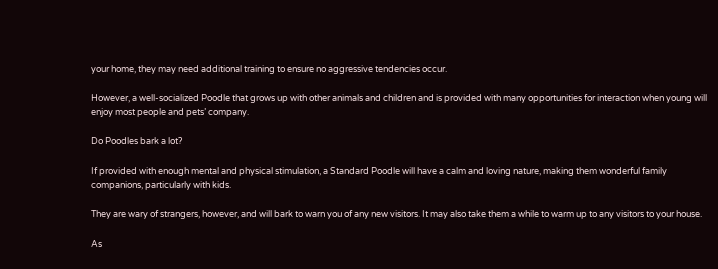your home, they may need additional training to ensure no aggressive tendencies occur.

However, a well-socialized Poodle that grows up with other animals and children and is provided with many opportunities for interaction when young will enjoy most people and pets’ company.

Do Poodles bark a lot?

If provided with enough mental and physical stimulation, a Standard Poodle will have a calm and loving nature, making them wonderful family companions, particularly with kids.

They are wary of strangers, however, and will bark to warn you of any new visitors. It may also take them a while to warm up to any visitors to your house.

As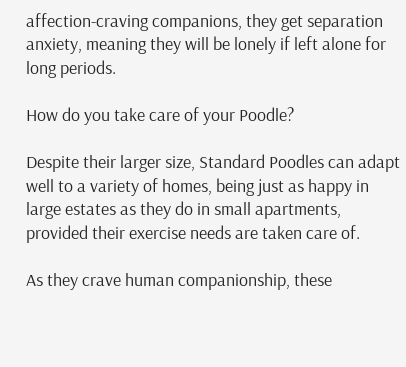affection-craving companions, they get separation anxiety, meaning they will be lonely if left alone for long periods.

How do you take care of your Poodle?

Despite their larger size, Standard Poodles can adapt well to a variety of homes, being just as happy in large estates as they do in small apartments, provided their exercise needs are taken care of.

As they crave human companionship, these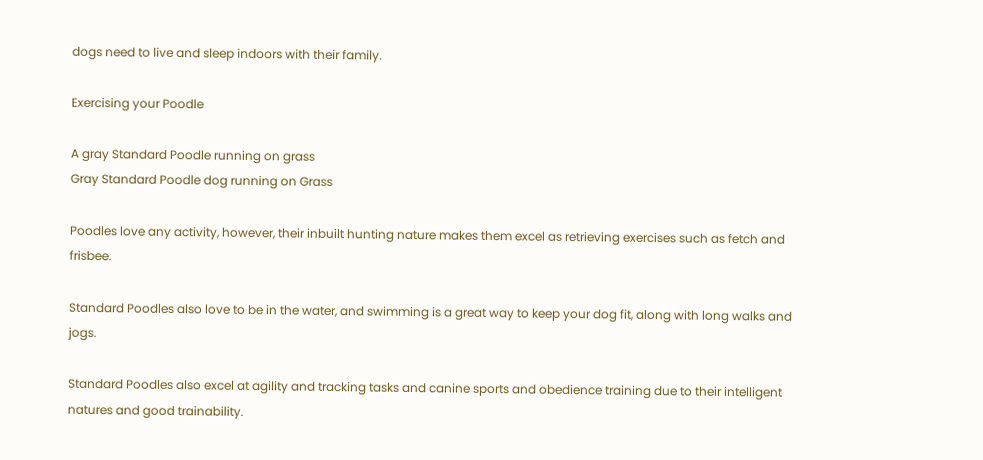dogs need to live and sleep indoors with their family.

Exercising your Poodle

A gray Standard Poodle running on grass
Gray Standard Poodle dog running on Grass

Poodles love any activity, however, their inbuilt hunting nature makes them excel as retrieving exercises such as fetch and frisbee.

Standard Poodles also love to be in the water, and swimming is a great way to keep your dog fit, along with long walks and jogs.

Standard Poodles also excel at agility and tracking tasks and canine sports and obedience training due to their intelligent natures and good trainability.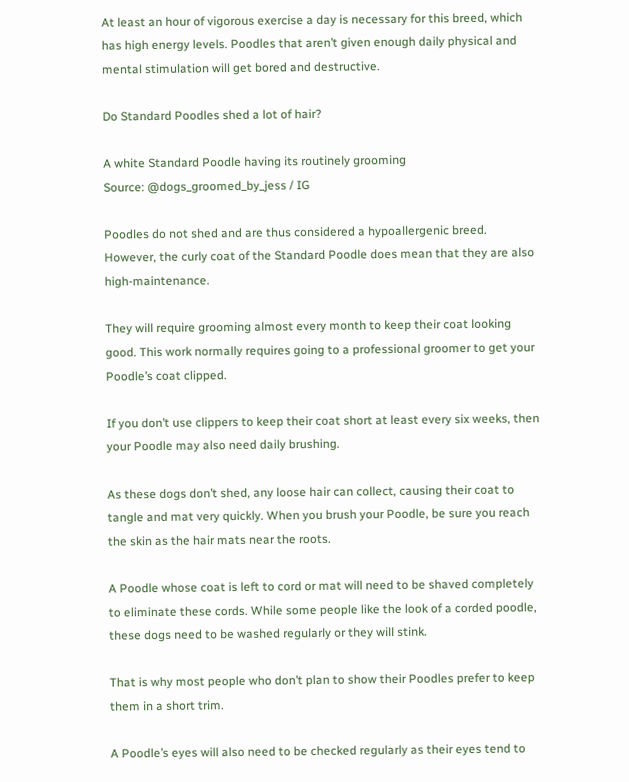At least an hour of vigorous exercise a day is necessary for this breed, which has high energy levels. Poodles that aren’t given enough daily physical and mental stimulation will get bored and destructive.

Do Standard Poodles shed a lot of hair?

A white Standard Poodle having its routinely grooming
Source: @dogs_groomed_by_jess / IG

Poodles do not shed and are thus considered a hypoallergenic breed. However, the curly coat of the Standard Poodle does mean that they are also high-maintenance.

They will require grooming almost every month to keep their coat looking good. This work normally requires going to a professional groomer to get your Poodle’s coat clipped.

If you don’t use clippers to keep their coat short at least every six weeks, then your Poodle may also need daily brushing.

As these dogs don’t shed, any loose hair can collect, causing their coat to tangle and mat very quickly. When you brush your Poodle, be sure you reach the skin as the hair mats near the roots.

A Poodle whose coat is left to cord or mat will need to be shaved completely to eliminate these cords. While some people like the look of a corded poodle, these dogs need to be washed regularly or they will stink.

That is why most people who don’t plan to show their Poodles prefer to keep them in a short trim.

A Poodle’s eyes will also need to be checked regularly as their eyes tend to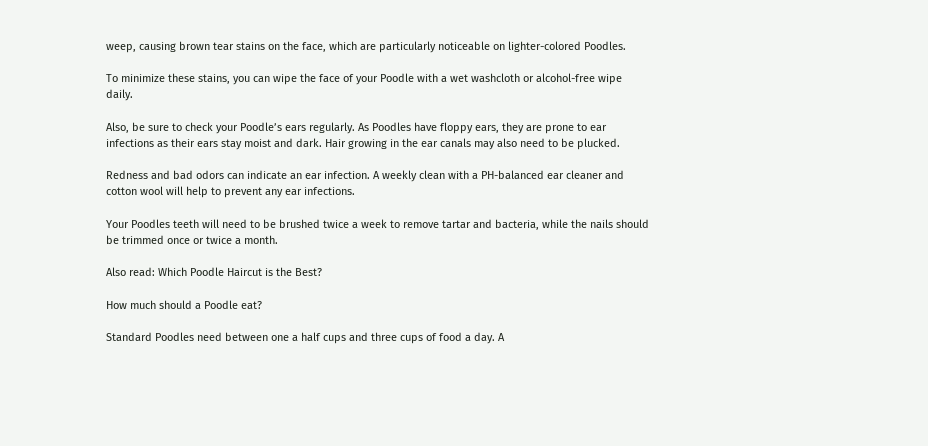weep, causing brown tear stains on the face, which are particularly noticeable on lighter-colored Poodles.

To minimize these stains, you can wipe the face of your Poodle with a wet washcloth or alcohol-free wipe daily.

Also, be sure to check your Poodle’s ears regularly. As Poodles have floppy ears, they are prone to ear infections as their ears stay moist and dark. Hair growing in the ear canals may also need to be plucked.

Redness and bad odors can indicate an ear infection. A weekly clean with a PH-balanced ear cleaner and cotton wool will help to prevent any ear infections.

Your Poodles teeth will need to be brushed twice a week to remove tartar and bacteria, while the nails should be trimmed once or twice a month.

Also read: Which Poodle Haircut is the Best?

How much should a Poodle eat?

Standard Poodles need between one a half cups and three cups of food a day. A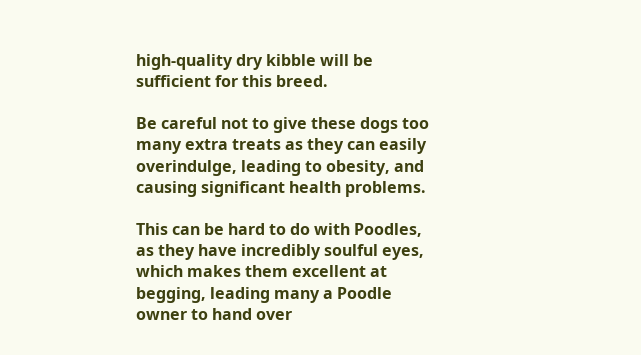high-quality dry kibble will be sufficient for this breed.

Be careful not to give these dogs too many extra treats as they can easily overindulge, leading to obesity, and causing significant health problems.

This can be hard to do with Poodles, as they have incredibly soulful eyes, which makes them excellent at begging, leading many a Poodle owner to hand over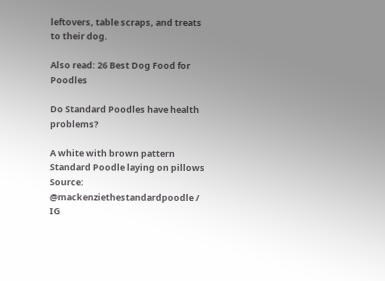leftovers, table scraps, and treats to their dog.

Also read: 26 Best Dog Food for Poodles

Do Standard Poodles have health problems?

A white with brown pattern Standard Poodle laying on pillows
Source: @mackenziethestandardpoodle / IG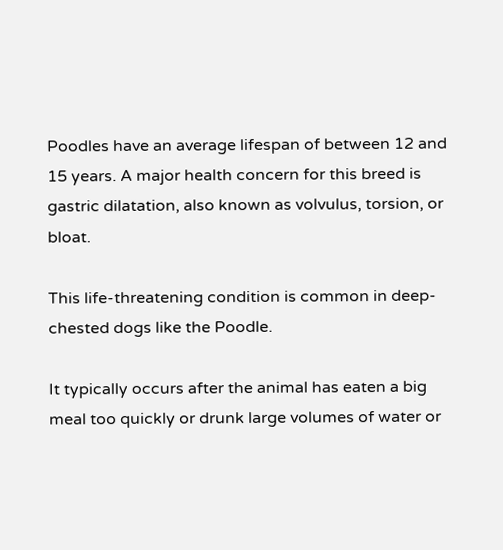Poodles have an average lifespan of between 12 and 15 years. A major health concern for this breed is gastric dilatation, also known as volvulus, torsion, or bloat.

This life-threatening condition is common in deep-chested dogs like the Poodle.

It typically occurs after the animal has eaten a big meal too quickly or drunk large volumes of water or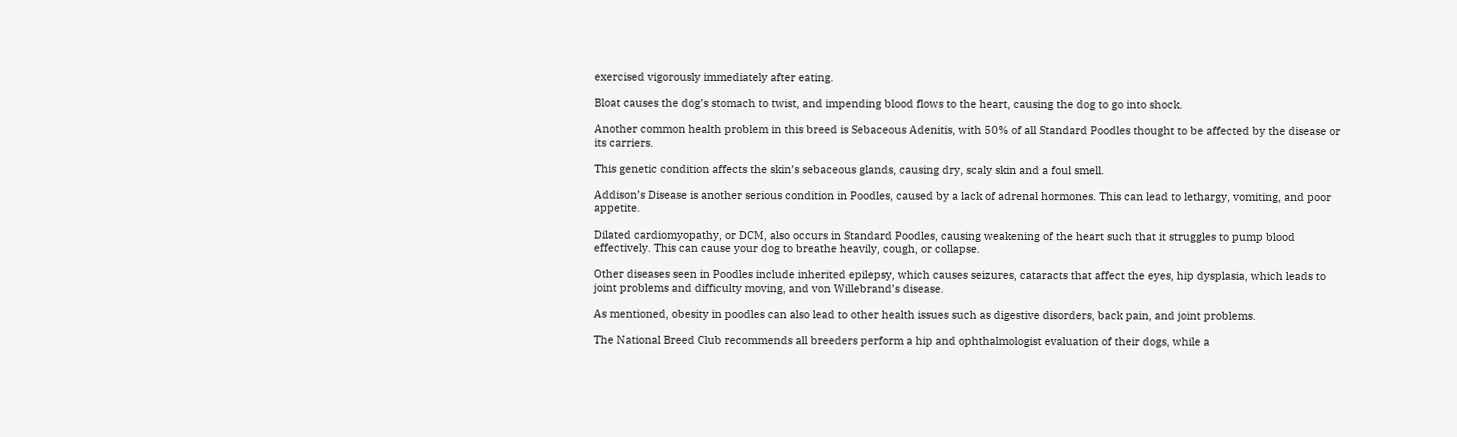exercised vigorously immediately after eating.

Bloat causes the dog’s stomach to twist, and impending blood flows to the heart, causing the dog to go into shock.

Another common health problem in this breed is Sebaceous Adenitis, with 50% of all Standard Poodles thought to be affected by the disease or its carriers.

This genetic condition affects the skin’s sebaceous glands, causing dry, scaly skin and a foul smell.

Addison’s Disease is another serious condition in Poodles, caused by a lack of adrenal hormones. This can lead to lethargy, vomiting, and poor appetite.

Dilated cardiomyopathy, or DCM, also occurs in Standard Poodles, causing weakening of the heart such that it struggles to pump blood effectively. This can cause your dog to breathe heavily, cough, or collapse.

Other diseases seen in Poodles include inherited epilepsy, which causes seizures, cataracts that affect the eyes, hip dysplasia, which leads to joint problems and difficulty moving, and von Willebrand’s disease.

As mentioned, obesity in poodles can also lead to other health issues such as digestive disorders, back pain, and joint problems.

The National Breed Club recommends all breeders perform a hip and ophthalmologist evaluation of their dogs, while a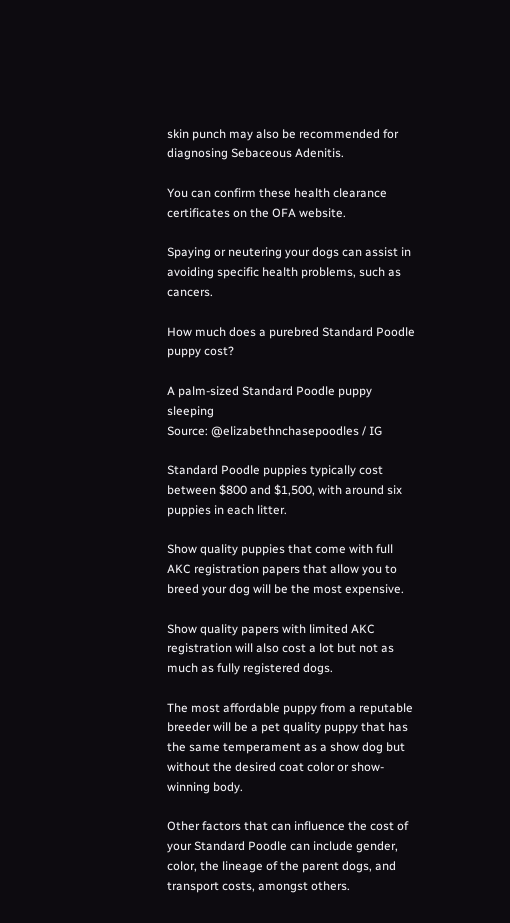skin punch may also be recommended for diagnosing Sebaceous Adenitis.

You can confirm these health clearance certificates on the OFA website.

Spaying or neutering your dogs can assist in avoiding specific health problems, such as cancers.

How much does a purebred Standard Poodle puppy cost?

A palm-sized Standard Poodle puppy sleeping
Source: @elizabethnchasepoodles / IG

Standard Poodle puppies typically cost between $800 and $1,500, with around six puppies in each litter.

Show quality puppies that come with full AKC registration papers that allow you to breed your dog will be the most expensive.

Show quality papers with limited AKC registration will also cost a lot but not as much as fully registered dogs.

The most affordable puppy from a reputable breeder will be a pet quality puppy that has the same temperament as a show dog but without the desired coat color or show-winning body.

Other factors that can influence the cost of your Standard Poodle can include gender, color, the lineage of the parent dogs, and transport costs, amongst others.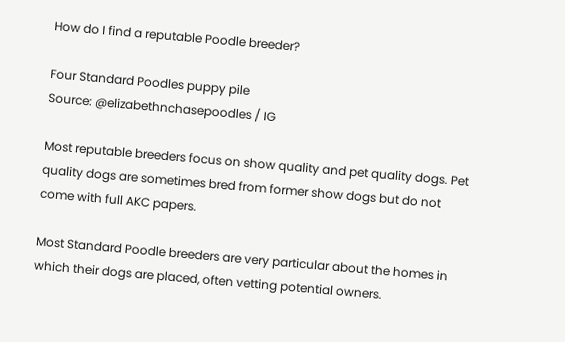How do I find a reputable Poodle breeder?

Four Standard Poodles puppy pile
Source: @elizabethnchasepoodles / IG

Most reputable breeders focus on show quality and pet quality dogs. Pet quality dogs are sometimes bred from former show dogs but do not come with full AKC papers.

Most Standard Poodle breeders are very particular about the homes in which their dogs are placed, often vetting potential owners.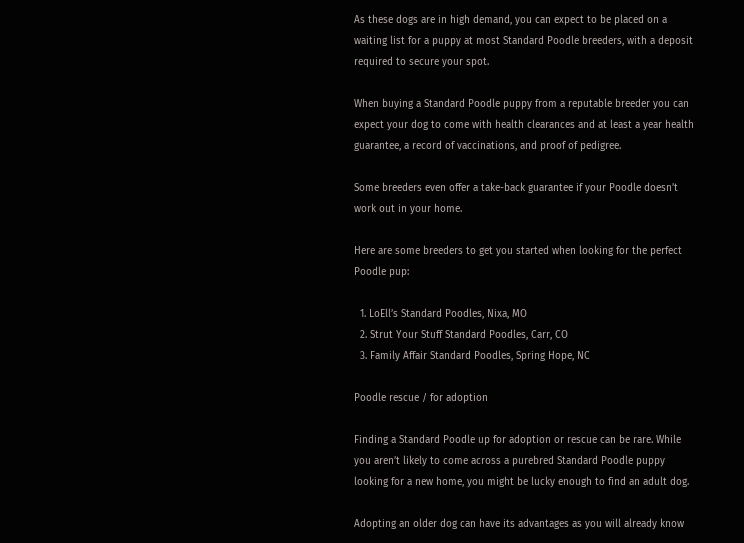As these dogs are in high demand, you can expect to be placed on a waiting list for a puppy at most Standard Poodle breeders, with a deposit required to secure your spot.

When buying a Standard Poodle puppy from a reputable breeder you can expect your dog to come with health clearances and at least a year health guarantee, a record of vaccinations, and proof of pedigree.

Some breeders even offer a take-back guarantee if your Poodle doesn’t work out in your home.

Here are some breeders to get you started when looking for the perfect Poodle pup:

  1. LoEll’s Standard Poodles, Nixa, MO
  2. Strut Your Stuff Standard Poodles, Carr, CO
  3. Family Affair Standard Poodles, Spring Hope, NC

Poodle rescue / for adoption

Finding a Standard Poodle up for adoption or rescue can be rare. While you aren’t likely to come across a purebred Standard Poodle puppy looking for a new home, you might be lucky enough to find an adult dog.

Adopting an older dog can have its advantages as you will already know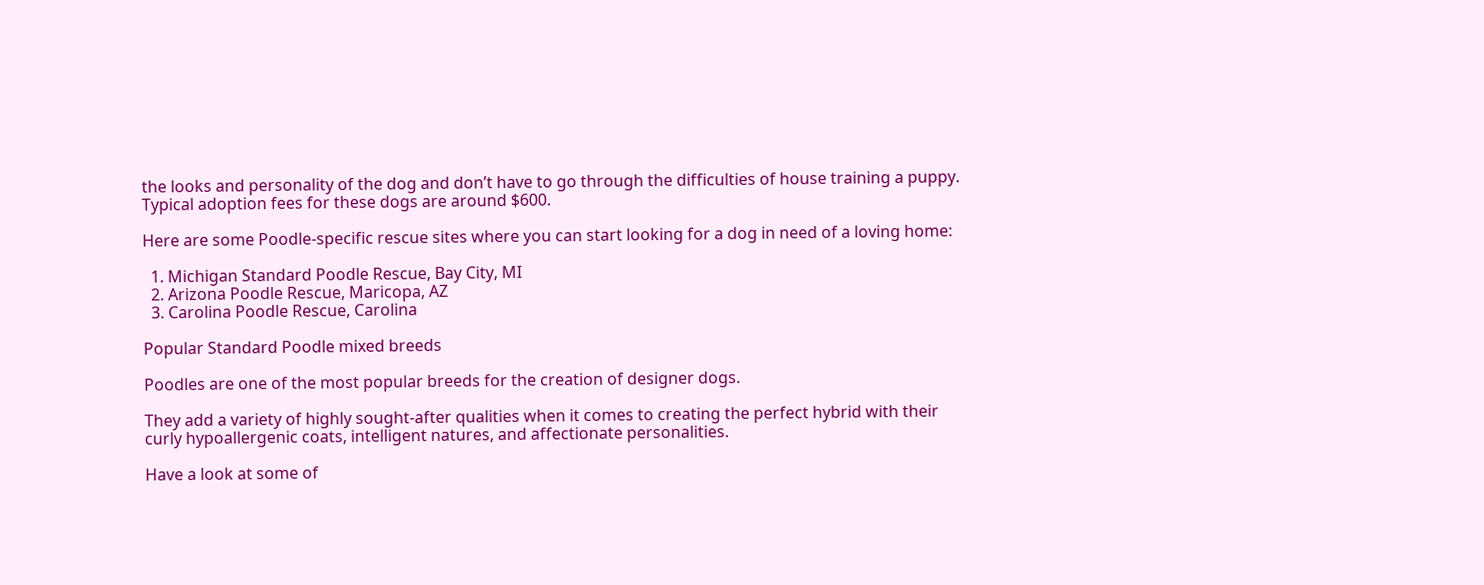the looks and personality of the dog and don’t have to go through the difficulties of house training a puppy. Typical adoption fees for these dogs are around $600.

Here are some Poodle-specific rescue sites where you can start looking for a dog in need of a loving home:

  1. Michigan Standard Poodle Rescue, Bay City, MI
  2. Arizona Poodle Rescue, Maricopa, AZ
  3. Carolina Poodle Rescue, Carolina

Popular Standard Poodle mixed breeds

Poodles are one of the most popular breeds for the creation of designer dogs.

They add a variety of highly sought-after qualities when it comes to creating the perfect hybrid with their curly hypoallergenic coats, intelligent natures, and affectionate personalities.

Have a look at some of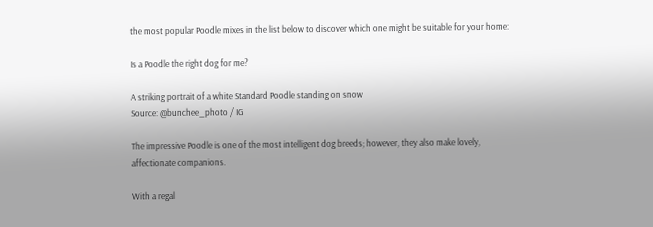the most popular Poodle mixes in the list below to discover which one might be suitable for your home:

Is a Poodle the right dog for me?

A striking portrait of a white Standard Poodle standing on snow
Source: @bunchee_photo / IG

The impressive Poodle is one of the most intelligent dog breeds; however, they also make lovely, affectionate companions.

With a regal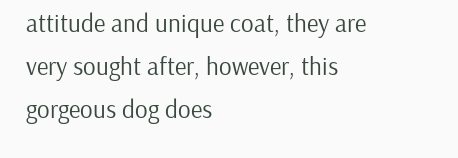attitude and unique coat, they are very sought after, however, this gorgeous dog does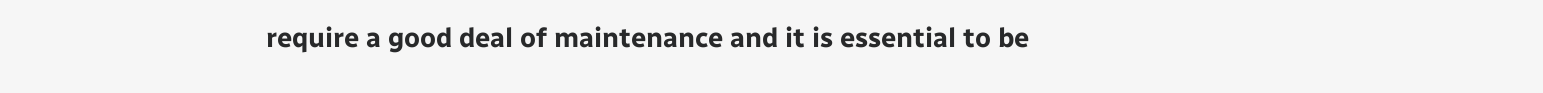require a good deal of maintenance and it is essential to be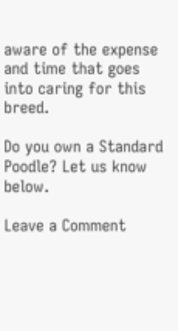aware of the expense and time that goes into caring for this breed.

Do you own a Standard Poodle? Let us know below.

Leave a Comment